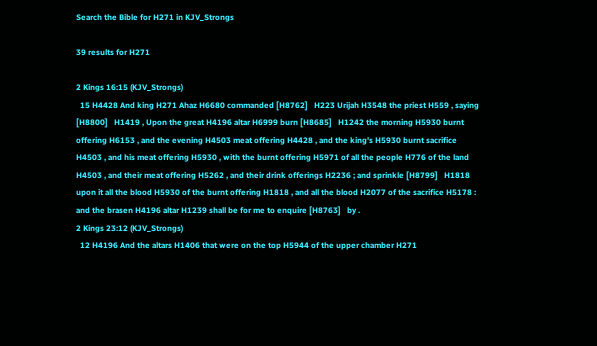Search the Bible for H271 in KJV_Strongs

39 results for H271

2 Kings 16:15 (KJV_Strongs)
  15 H4428 And king H271 Ahaz H6680 commanded [H8762]   H223 Urijah H3548 the priest H559 , saying [H8800]   H1419 , Upon the great H4196 altar H6999 burn [H8685]   H1242 the morning H5930 burnt offering H6153 , and the evening H4503 meat offering H4428 , and the king's H5930 burnt sacrifice H4503 , and his meat offering H5930 , with the burnt offering H5971 of all the people H776 of the land H4503 , and their meat offering H5262 , and their drink offerings H2236 ; and sprinkle [H8799]   H1818 upon it all the blood H5930 of the burnt offering H1818 , and all the blood H2077 of the sacrifice H5178 : and the brasen H4196 altar H1239 shall be for me to enquire [H8763]   by .
2 Kings 23:12 (KJV_Strongs)
  12 H4196 And the altars H1406 that were on the top H5944 of the upper chamber H271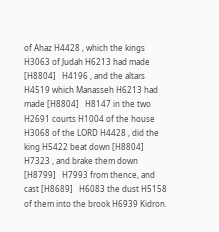of Ahaz H4428 , which the kings H3063 of Judah H6213 had made [H8804]   H4196 , and the altars H4519 which Manasseh H6213 had made [H8804]   H8147 in the two H2691 courts H1004 of the house H3068 of the LORD H4428 , did the king H5422 beat down [H8804]   H7323 , and brake them down [H8799]   H7993 from thence, and cast [H8689]   H6083 the dust H5158 of them into the brook H6939 Kidron.